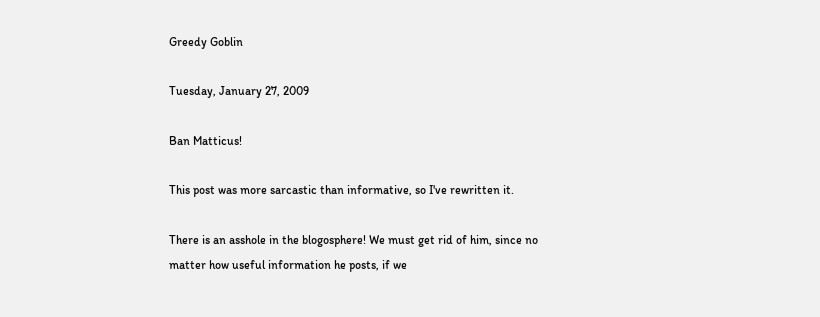Greedy Goblin

Tuesday, January 27, 2009

Ban Matticus!

This post was more sarcastic than informative, so I've rewritten it.

There is an asshole in the blogosphere! We must get rid of him, since no matter how useful information he posts, if we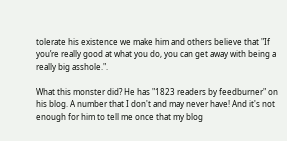tolerate his existence we make him and others believe that "If you’re really good at what you do, you can get away with being a really big asshole.".

What this monster did? He has "1823 readers by feedburner" on his blog. A number that I don't and may never have! And it's not enough for him to tell me once that my blog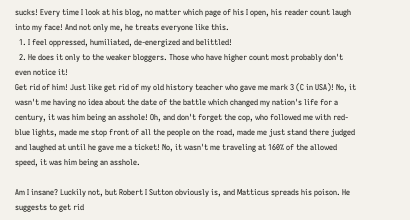sucks! Every time I look at his blog, no matter which page of his I open, his reader count laugh into my face! And not only me, he treats everyone like this.
  1. I feel oppressed, humiliated, de-energized and belittled!
  2. He does it only to the weaker bloggers. Those who have higher count most probably don't even notice it!
Get rid of him! Just like get rid of my old history teacher who gave me mark 3 (C in USA)! No, it wasn't me having no idea about the date of the battle which changed my nation's life for a century, it was him being an asshole! Oh, and don't forget the cop, who followed me with red-blue lights, made me stop front of all the people on the road, made me just stand there judged and laughed at until he gave me a ticket! No, it wasn't me traveling at 160% of the allowed speed, it was him being an asshole.

Am I insane? Luckily not, but Robert I Sutton obviously is, and Matticus spreads his poison. He suggests to get rid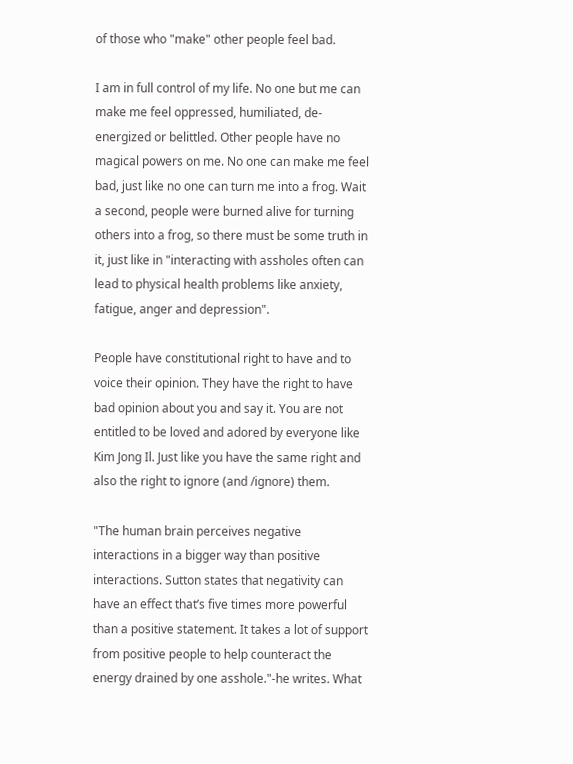of those who "make" other people feel bad.

I am in full control of my life. No one but me can make me feel oppressed, humiliated, de-energized or belittled. Other people have no magical powers on me. No one can make me feel bad, just like no one can turn me into a frog. Wait a second, people were burned alive for turning others into a frog, so there must be some truth in it, just like in "interacting with assholes often can lead to physical health problems like anxiety, fatigue, anger and depression".

People have constitutional right to have and to voice their opinion. They have the right to have bad opinion about you and say it. You are not entitled to be loved and adored by everyone like Kim Jong Il. Just like you have the same right and also the right to ignore (and /ignore) them.

"The human brain perceives negative interactions in a bigger way than positive interactions. Sutton states that negativity can have an effect that’s five times more powerful than a positive statement. It takes a lot of support from positive people to help counteract the energy drained by one asshole."-he writes. What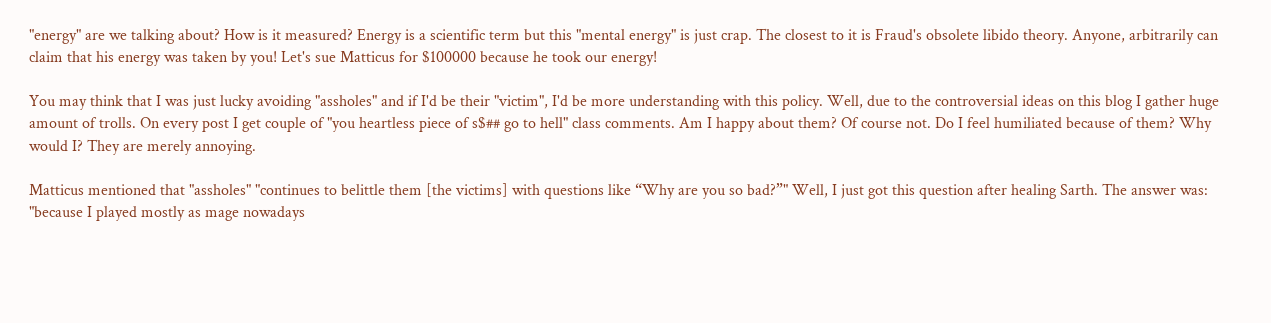"energy" are we talking about? How is it measured? Energy is a scientific term but this "mental energy" is just crap. The closest to it is Fraud's obsolete libido theory. Anyone, arbitrarily can claim that his energy was taken by you! Let's sue Matticus for $100000 because he took our energy!

You may think that I was just lucky avoiding "assholes" and if I'd be their "victim", I'd be more understanding with this policy. Well, due to the controversial ideas on this blog I gather huge amount of trolls. On every post I get couple of "you heartless piece of s$## go to hell" class comments. Am I happy about them? Of course not. Do I feel humiliated because of them? Why would I? They are merely annoying.

Matticus mentioned that "assholes" "continues to belittle them [the victims] with questions like “Why are you so bad?”" Well, I just got this question after healing Sarth. The answer was: "because I played mostly as mage nowadays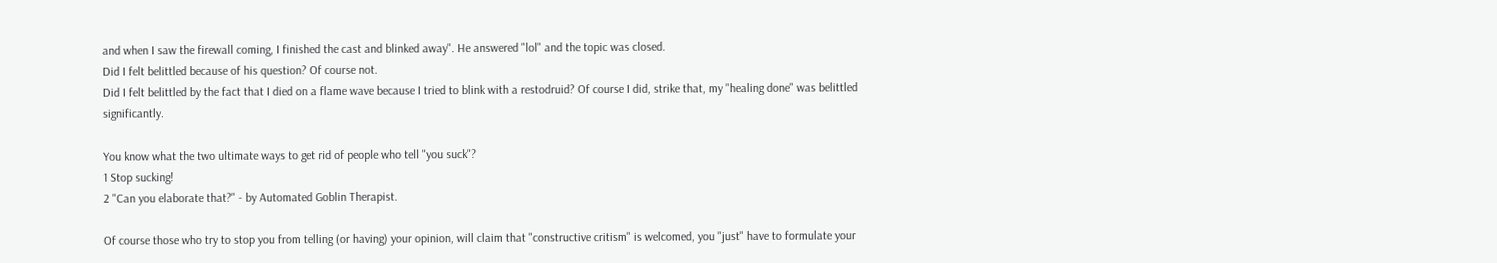and when I saw the firewall coming, I finished the cast and blinked away". He answered "lol" and the topic was closed.
Did I felt belittled because of his question? Of course not.
Did I felt belittled by the fact that I died on a flame wave because I tried to blink with a restodruid? Of course I did, strike that, my "healing done" was belittled significantly.

You know what the two ultimate ways to get rid of people who tell "you suck"?
1 Stop sucking!
2 "Can you elaborate that?" - by Automated Goblin Therapist.

Of course those who try to stop you from telling (or having) your opinion, will claim that "constructive critism" is welcomed, you "just" have to formulate your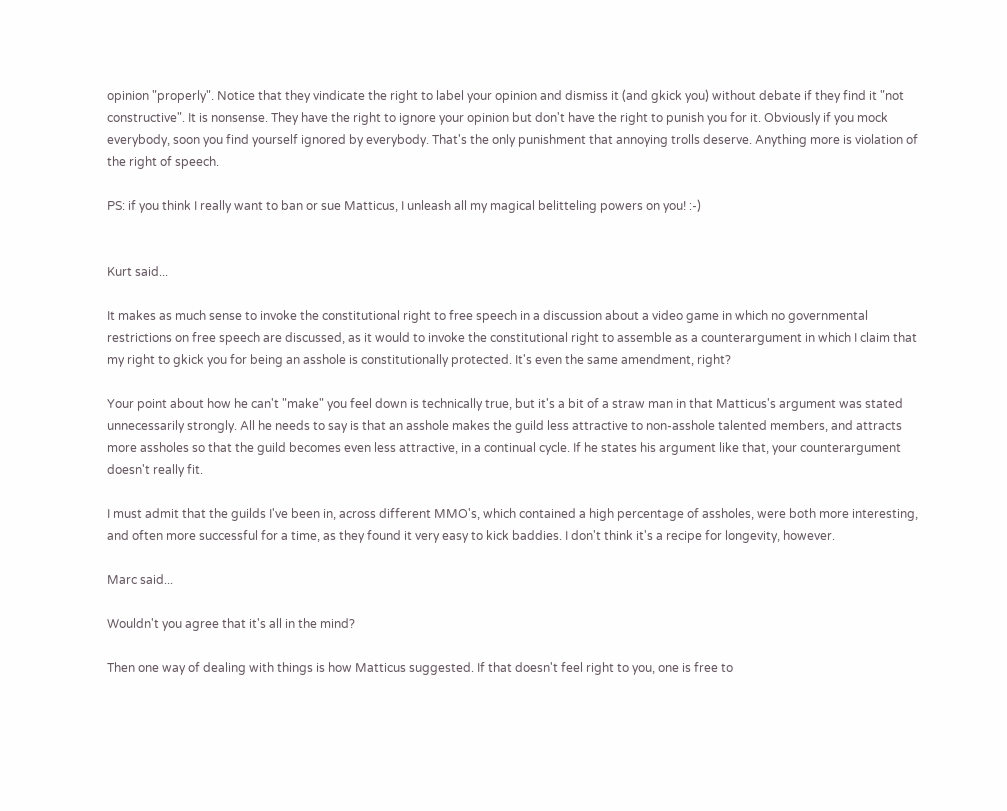opinion "properly". Notice that they vindicate the right to label your opinion and dismiss it (and gkick you) without debate if they find it "not constructive". It is nonsense. They have the right to ignore your opinion but don't have the right to punish you for it. Obviously if you mock everybody, soon you find yourself ignored by everybody. That's the only punishment that annoying trolls deserve. Anything more is violation of the right of speech.

PS: if you think I really want to ban or sue Matticus, I unleash all my magical belitteling powers on you! :-)


Kurt said...

It makes as much sense to invoke the constitutional right to free speech in a discussion about a video game in which no governmental restrictions on free speech are discussed, as it would to invoke the constitutional right to assemble as a counterargument in which I claim that my right to gkick you for being an asshole is constitutionally protected. It's even the same amendment, right?

Your point about how he can't "make" you feel down is technically true, but it's a bit of a straw man in that Matticus's argument was stated unnecessarily strongly. All he needs to say is that an asshole makes the guild less attractive to non-asshole talented members, and attracts more assholes so that the guild becomes even less attractive, in a continual cycle. If he states his argument like that, your counterargument doesn't really fit.

I must admit that the guilds I've been in, across different MMO's, which contained a high percentage of assholes, were both more interesting, and often more successful for a time, as they found it very easy to kick baddies. I don't think it's a recipe for longevity, however.

Marc said...

Wouldn't you agree that it's all in the mind?

Then one way of dealing with things is how Matticus suggested. If that doesn't feel right to you, one is free to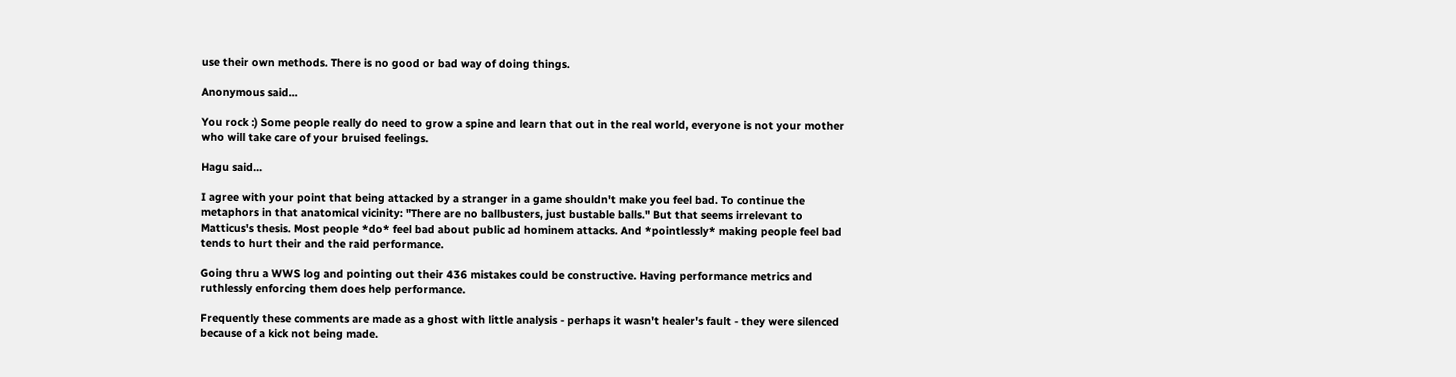use their own methods. There is no good or bad way of doing things.

Anonymous said...

You rock :) Some people really do need to grow a spine and learn that out in the real world, everyone is not your mother who will take care of your bruised feelings.

Hagu said...

I agree with your point that being attacked by a stranger in a game shouldn't make you feel bad. To continue the metaphors in that anatomical vicinity: "There are no ballbusters, just bustable balls." But that seems irrelevant to Matticus's thesis. Most people *do* feel bad about public ad hominem attacks. And *pointlessly* making people feel bad tends to hurt their and the raid performance.

Going thru a WWS log and pointing out their 436 mistakes could be constructive. Having performance metrics and ruthlessly enforcing them does help performance.

Frequently these comments are made as a ghost with little analysis - perhaps it wasn't healer's fault - they were silenced because of a kick not being made.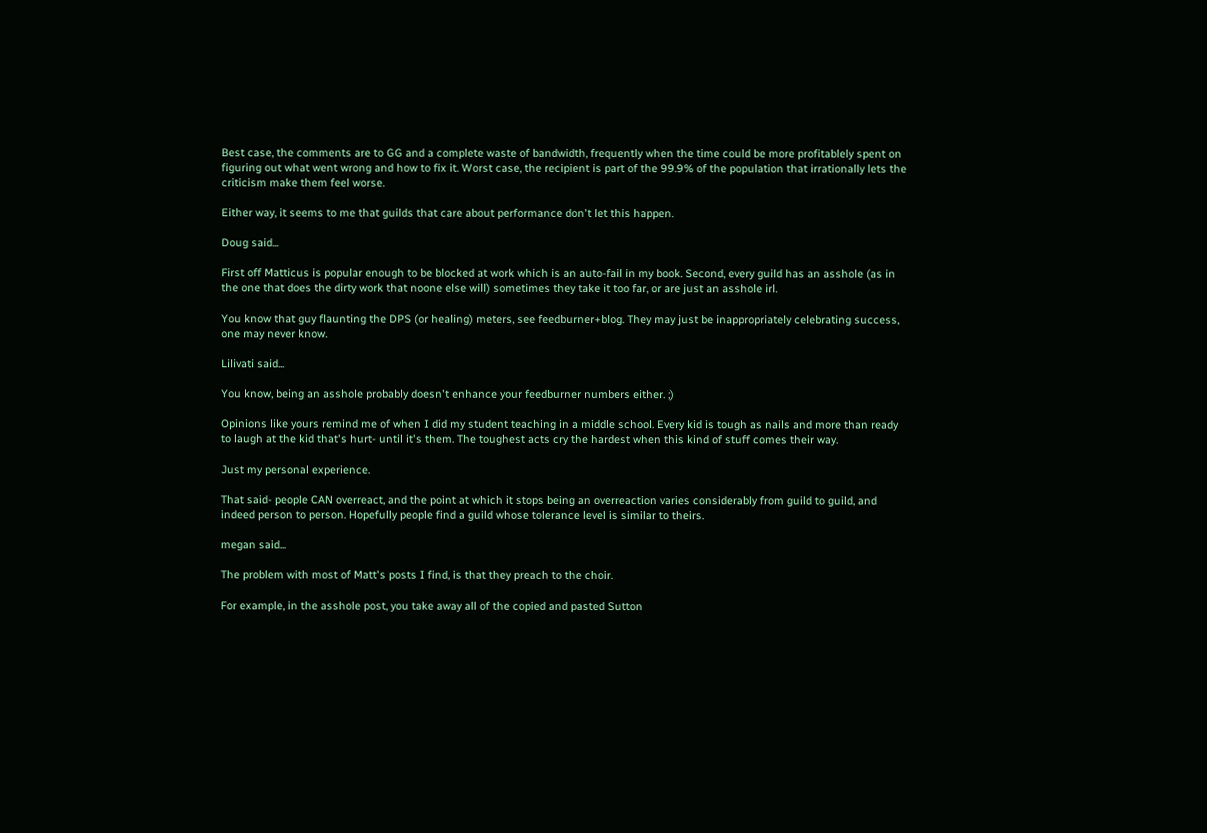Best case, the comments are to GG and a complete waste of bandwidth, frequently when the time could be more profitablely spent on figuring out what went wrong and how to fix it. Worst case, the recipient is part of the 99.9% of the population that irrationally lets the criticism make them feel worse.

Either way, it seems to me that guilds that care about performance don't let this happen.

Doug said...

First off Matticus is popular enough to be blocked at work which is an auto-fail in my book. Second, every guild has an asshole (as in the one that does the dirty work that noone else will) sometimes they take it too far, or are just an asshole irl.

You know that guy flaunting the DPS (or healing) meters, see feedburner+blog. They may just be inappropriately celebrating success, one may never know.

Lilivati said...

You know, being an asshole probably doesn't enhance your feedburner numbers either. ;)

Opinions like yours remind me of when I did my student teaching in a middle school. Every kid is tough as nails and more than ready to laugh at the kid that's hurt- until it's them. The toughest acts cry the hardest when this kind of stuff comes their way.

Just my personal experience.

That said- people CAN overreact, and the point at which it stops being an overreaction varies considerably from guild to guild, and indeed person to person. Hopefully people find a guild whose tolerance level is similar to theirs.

megan said...

The problem with most of Matt's posts I find, is that they preach to the choir.

For example, in the asshole post, you take away all of the copied and pasted Sutton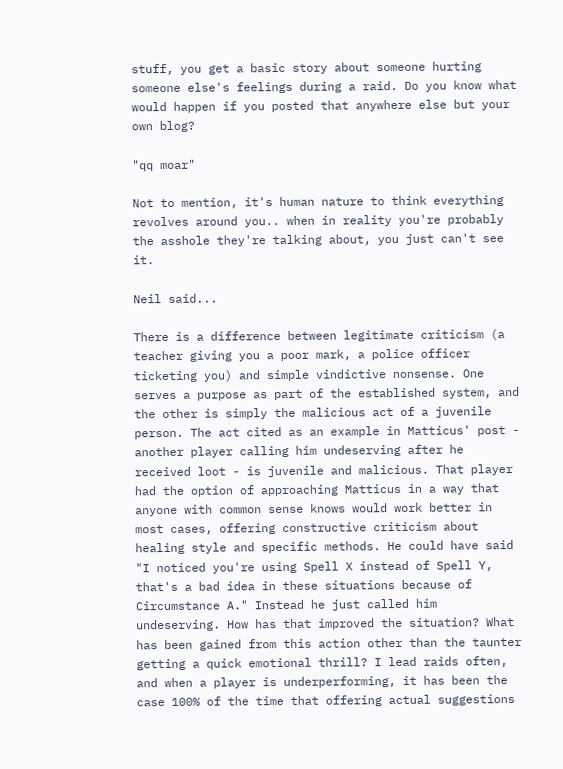stuff, you get a basic story about someone hurting someone else's feelings during a raid. Do you know what would happen if you posted that anywhere else but your own blog?

"qq moar"

Not to mention, it's human nature to think everything revolves around you.. when in reality you're probably the asshole they're talking about, you just can't see it.

Neil said...

There is a difference between legitimate criticism (a teacher giving you a poor mark, a police officer ticketing you) and simple vindictive nonsense. One serves a purpose as part of the established system, and the other is simply the malicious act of a juvenile person. The act cited as an example in Matticus' post - another player calling him undeserving after he received loot - is juvenile and malicious. That player had the option of approaching Matticus in a way that anyone with common sense knows would work better in most cases, offering constructive criticism about healing style and specific methods. He could have said "I noticed you're using Spell X instead of Spell Y, that's a bad idea in these situations because of Circumstance A." Instead he just called him undeserving. How has that improved the situation? What has been gained from this action other than the taunter getting a quick emotional thrill? I lead raids often, and when a player is underperforming, it has been the case 100% of the time that offering actual suggestions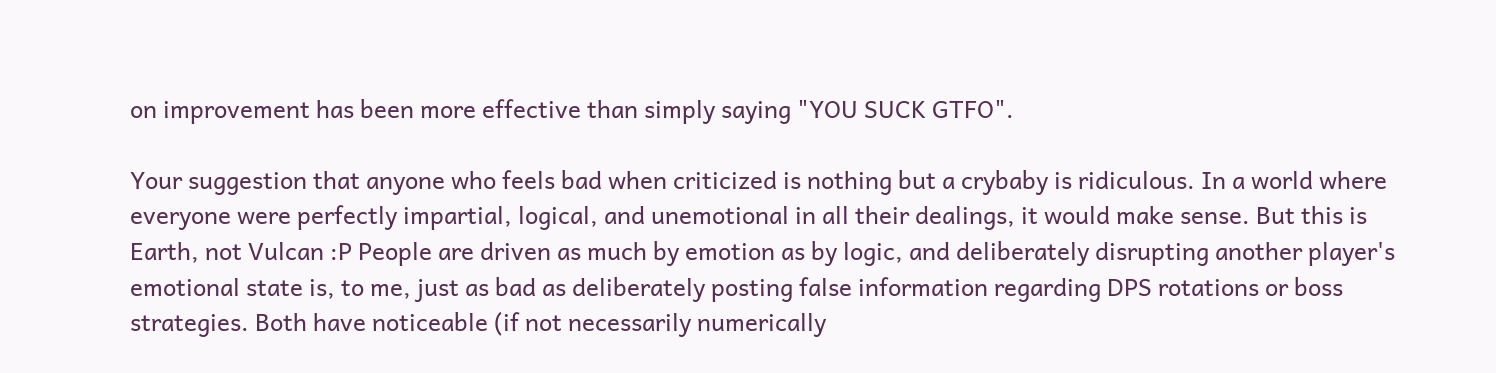on improvement has been more effective than simply saying "YOU SUCK GTFO".

Your suggestion that anyone who feels bad when criticized is nothing but a crybaby is ridiculous. In a world where everyone were perfectly impartial, logical, and unemotional in all their dealings, it would make sense. But this is Earth, not Vulcan :P People are driven as much by emotion as by logic, and deliberately disrupting another player's emotional state is, to me, just as bad as deliberately posting false information regarding DPS rotations or boss strategies. Both have noticeable (if not necessarily numerically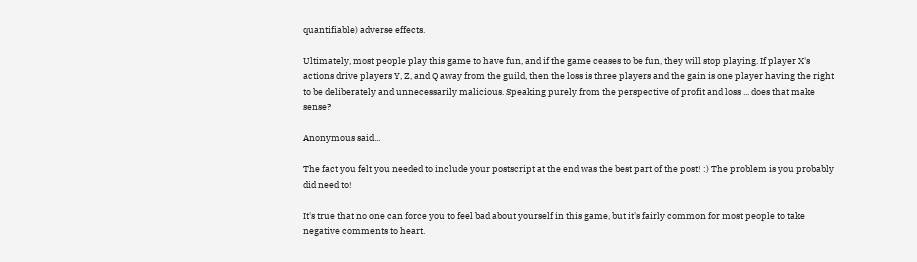quantifiable) adverse effects.

Ultimately, most people play this game to have fun, and if the game ceases to be fun, they will stop playing. If player X's actions drive players Y, Z, and Q away from the guild, then the loss is three players and the gain is one player having the right to be deliberately and unnecessarily malicious. Speaking purely from the perspective of profit and loss ... does that make sense?

Anonymous said...

The fact you felt you needed to include your postscript at the end was the best part of the post! :) The problem is you probably did need to!

It's true that no one can force you to feel bad about yourself in this game, but it's fairly common for most people to take negative comments to heart.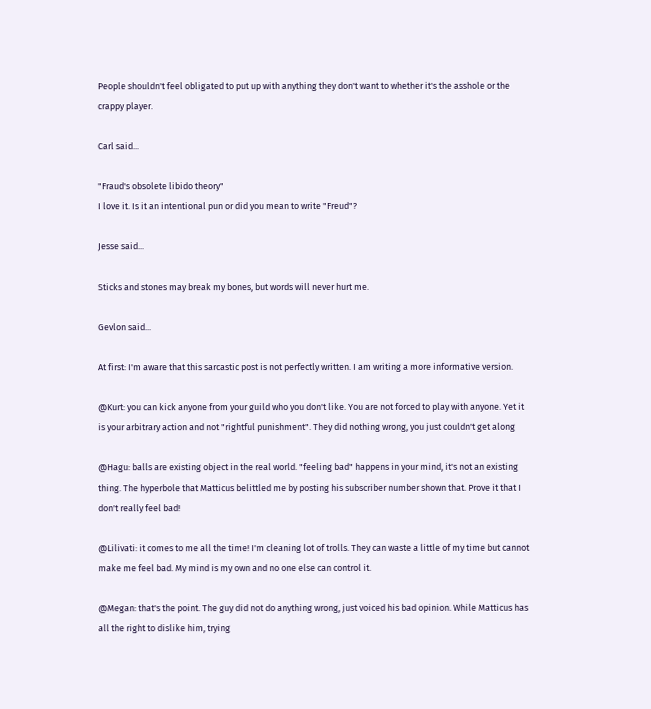People shouldn't feel obligated to put up with anything they don't want to whether it's the asshole or the crappy player.

Carl said...

"Fraud's obsolete libido theory"
I love it. Is it an intentional pun or did you mean to write "Freud"?

Jesse said...

Sticks and stones may break my bones, but words will never hurt me.

Gevlon said...

At first: I'm aware that this sarcastic post is not perfectly written. I am writing a more informative version.

@Kurt: you can kick anyone from your guild who you don't like. You are not forced to play with anyone. Yet it is your arbitrary action and not "rightful punishment". They did nothing wrong, you just couldn't get along

@Hagu: balls are existing object in the real world. "feeling bad" happens in your mind, it's not an existing thing. The hyperbole that Matticus belittled me by posting his subscriber number shown that. Prove it that I don't really feel bad!

@Lilivati: it comes to me all the time! I'm cleaning lot of trolls. They can waste a little of my time but cannot make me feel bad. My mind is my own and no one else can control it.

@Megan: that's the point. The guy did not do anything wrong, just voiced his bad opinion. While Matticus has all the right to dislike him, trying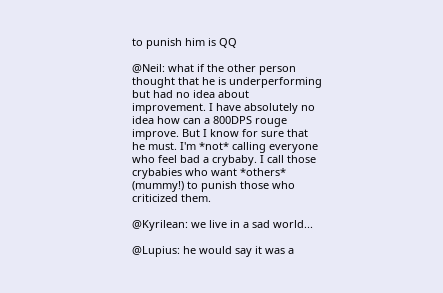to punish him is QQ

@Neil: what if the other person thought that he is underperforming but had no idea about improvement. I have absolutely no idea how can a 800DPS rouge improve. But I know for sure that he must. I'm *not* calling everyone who feel bad a crybaby. I call those crybabies who want *others* (mummy!) to punish those who criticized them.

@Kyrilean: we live in a sad world...

@Lupius: he would say it was a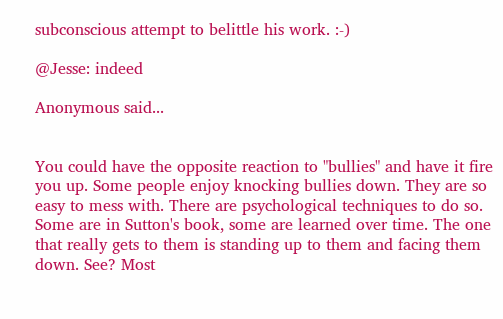subconscious attempt to belittle his work. :-)

@Jesse: indeed

Anonymous said...


You could have the opposite reaction to "bullies" and have it fire you up. Some people enjoy knocking bullies down. They are so easy to mess with. There are psychological techniques to do so. Some are in Sutton's book, some are learned over time. The one that really gets to them is standing up to them and facing them down. See? Most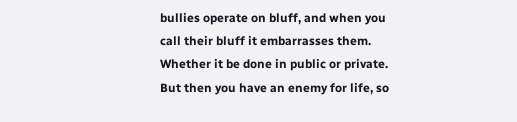bullies operate on bluff, and when you call their bluff it embarrasses them. Whether it be done in public or private. But then you have an enemy for life, so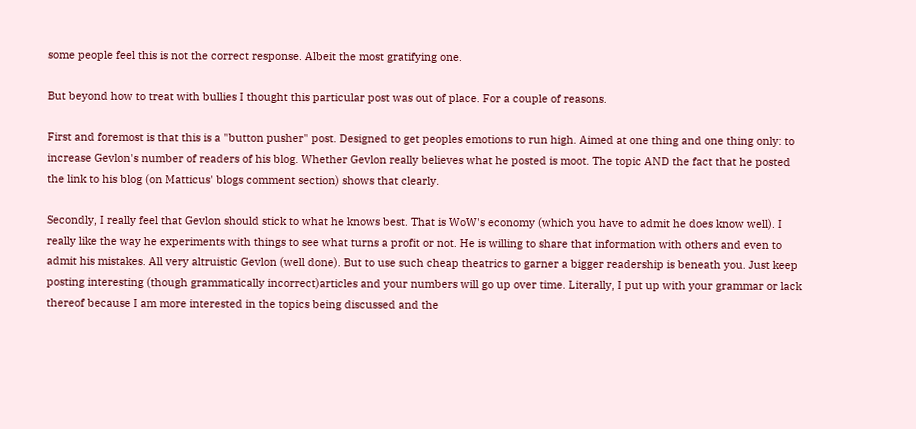some people feel this is not the correct response. Albeit the most gratifying one.

But beyond how to treat with bullies I thought this particular post was out of place. For a couple of reasons.

First and foremost is that this is a "button pusher" post. Designed to get peoples emotions to run high. Aimed at one thing and one thing only: to increase Gevlon's number of readers of his blog. Whether Gevlon really believes what he posted is moot. The topic AND the fact that he posted the link to his blog (on Matticus' blogs comment section) shows that clearly.

Secondly, I really feel that Gevlon should stick to what he knows best. That is WoW's economy (which you have to admit he does know well). I really like the way he experiments with things to see what turns a profit or not. He is willing to share that information with others and even to admit his mistakes. All very altruistic Gevlon (well done). But to use such cheap theatrics to garner a bigger readership is beneath you. Just keep posting interesting (though grammatically incorrect)articles and your numbers will go up over time. Literally, I put up with your grammar or lack thereof because I am more interested in the topics being discussed and the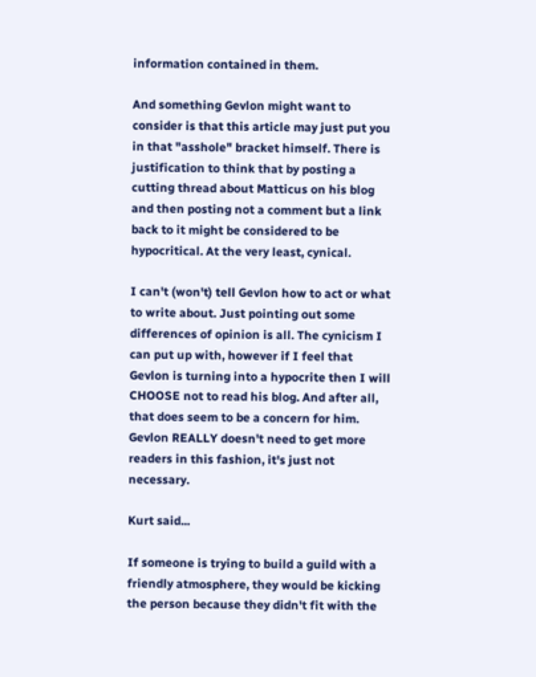information contained in them.

And something Gevlon might want to consider is that this article may just put you in that "asshole" bracket himself. There is justification to think that by posting a cutting thread about Matticus on his blog and then posting not a comment but a link back to it might be considered to be hypocritical. At the very least, cynical.

I can't (won't) tell Gevlon how to act or what to write about. Just pointing out some differences of opinion is all. The cynicism I can put up with, however if I feel that Gevlon is turning into a hypocrite then I will CHOOSE not to read his blog. And after all, that does seem to be a concern for him. Gevlon REALLY doesn't need to get more readers in this fashion, it's just not necessary.

Kurt said...

If someone is trying to build a guild with a friendly atmosphere, they would be kicking the person because they didn't fit with the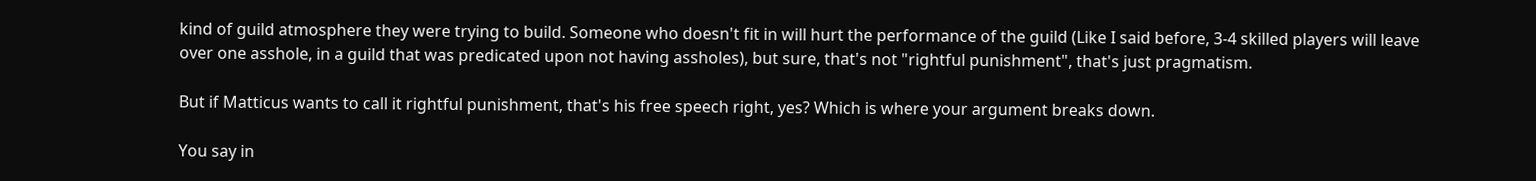kind of guild atmosphere they were trying to build. Someone who doesn't fit in will hurt the performance of the guild (Like I said before, 3-4 skilled players will leave over one asshole, in a guild that was predicated upon not having assholes), but sure, that's not "rightful punishment", that's just pragmatism.

But if Matticus wants to call it rightful punishment, that's his free speech right, yes? Which is where your argument breaks down.

You say in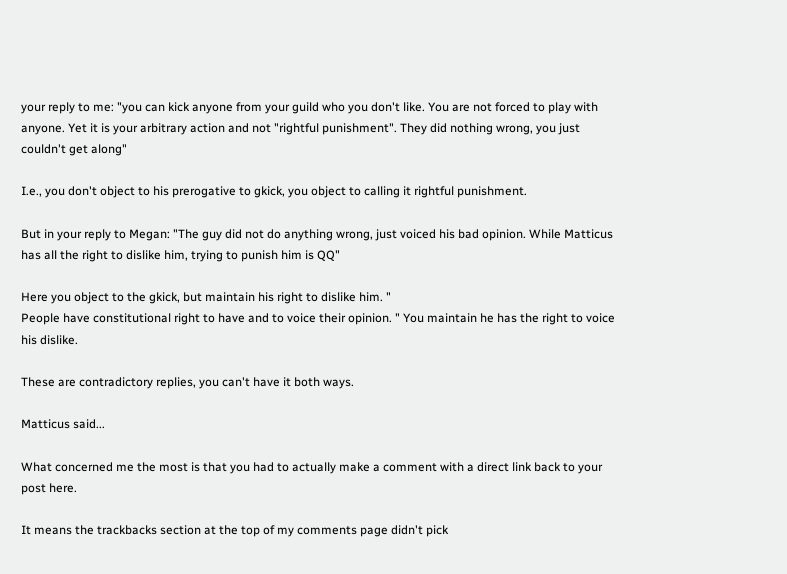your reply to me: "you can kick anyone from your guild who you don't like. You are not forced to play with anyone. Yet it is your arbitrary action and not "rightful punishment". They did nothing wrong, you just couldn't get along"

I.e., you don't object to his prerogative to gkick, you object to calling it rightful punishment.

But in your reply to Megan: "The guy did not do anything wrong, just voiced his bad opinion. While Matticus has all the right to dislike him, trying to punish him is QQ"

Here you object to the gkick, but maintain his right to dislike him. "
People have constitutional right to have and to voice their opinion. " You maintain he has the right to voice his dislike.

These are contradictory replies, you can't have it both ways.

Matticus said...

What concerned me the most is that you had to actually make a comment with a direct link back to your post here.

It means the trackbacks section at the top of my comments page didn't pick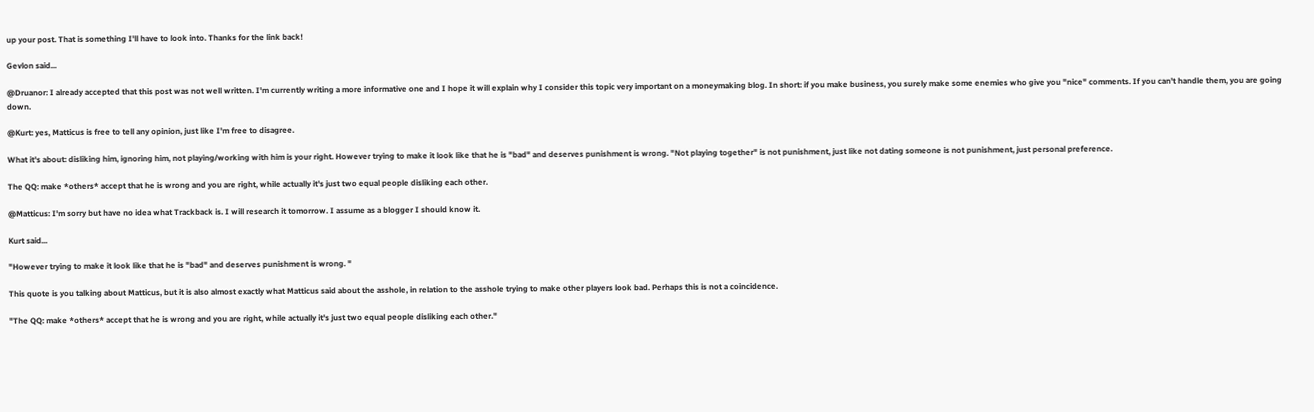up your post. That is something I'll have to look into. Thanks for the link back!

Gevlon said...

@Druanor: I already accepted that this post was not well written. I'm currently writing a more informative one and I hope it will explain why I consider this topic very important on a moneymaking blog. In short: if you make business, you surely make some enemies who give you "nice" comments. If you can't handle them, you are going down.

@Kurt: yes, Matticus is free to tell any opinion, just like I'm free to disagree.

What it's about: disliking him, ignoring him, not playing/working with him is your right. However trying to make it look like that he is "bad" and deserves punishment is wrong. "Not playing together" is not punishment, just like not dating someone is not punishment, just personal preference.

The QQ: make *others* accept that he is wrong and you are right, while actually it's just two equal people disliking each other.

@Matticus: I'm sorry but have no idea what Trackback is. I will research it tomorrow. I assume as a blogger I should know it.

Kurt said...

"However trying to make it look like that he is "bad" and deserves punishment is wrong. "

This quote is you talking about Matticus, but it is also almost exactly what Matticus said about the asshole, in relation to the asshole trying to make other players look bad. Perhaps this is not a coincidence.

"The QQ: make *others* accept that he is wrong and you are right, while actually it's just two equal people disliking each other."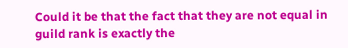Could it be that the fact that they are not equal in guild rank is exactly the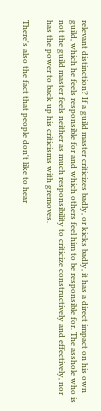relevant distinction? If a guild master criticizes badly, or kicks badly, it has a direct impact on his own guild, which he feels responsible for and which others feel him to be responsible for. The asshole who is not the guild master feels neither as much responsibility to criticize constructively and effectively, nor has the power to back up his criticisms with gremoves.

There's also the fact that people don't like to hear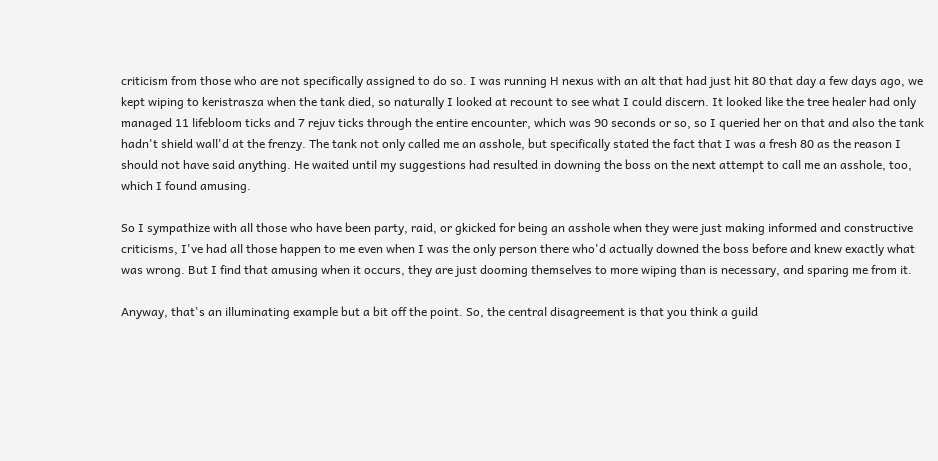criticism from those who are not specifically assigned to do so. I was running H nexus with an alt that had just hit 80 that day a few days ago, we kept wiping to keristrasza when the tank died, so naturally I looked at recount to see what I could discern. It looked like the tree healer had only managed 11 lifebloom ticks and 7 rejuv ticks through the entire encounter, which was 90 seconds or so, so I queried her on that and also the tank hadn't shield wall'd at the frenzy. The tank not only called me an asshole, but specifically stated the fact that I was a fresh 80 as the reason I should not have said anything. He waited until my suggestions had resulted in downing the boss on the next attempt to call me an asshole, too, which I found amusing.

So I sympathize with all those who have been party, raid, or gkicked for being an asshole when they were just making informed and constructive criticisms, I've had all those happen to me even when I was the only person there who'd actually downed the boss before and knew exactly what was wrong. But I find that amusing when it occurs, they are just dooming themselves to more wiping than is necessary, and sparing me from it.

Anyway, that's an illuminating example but a bit off the point. So, the central disagreement is that you think a guild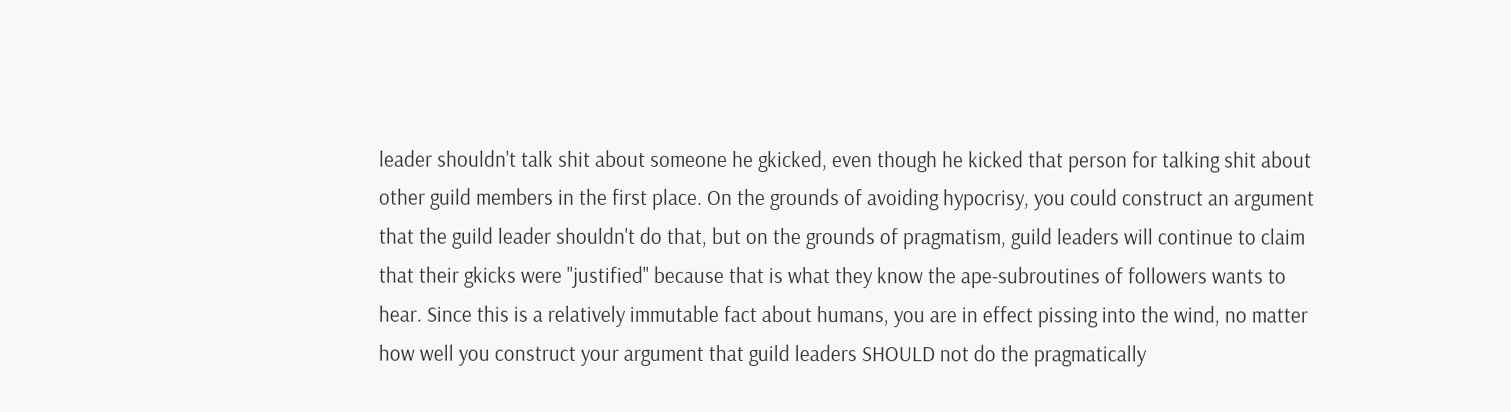leader shouldn't talk shit about someone he gkicked, even though he kicked that person for talking shit about other guild members in the first place. On the grounds of avoiding hypocrisy, you could construct an argument that the guild leader shouldn't do that, but on the grounds of pragmatism, guild leaders will continue to claim that their gkicks were "justified" because that is what they know the ape-subroutines of followers wants to hear. Since this is a relatively immutable fact about humans, you are in effect pissing into the wind, no matter how well you construct your argument that guild leaders SHOULD not do the pragmatically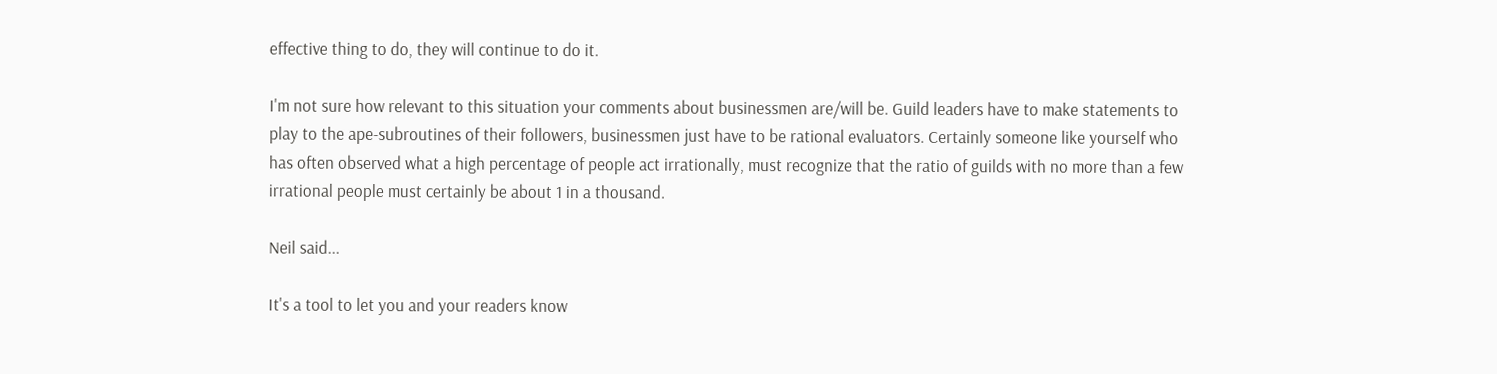effective thing to do, they will continue to do it.

I'm not sure how relevant to this situation your comments about businessmen are/will be. Guild leaders have to make statements to play to the ape-subroutines of their followers, businessmen just have to be rational evaluators. Certainly someone like yourself who has often observed what a high percentage of people act irrationally, must recognize that the ratio of guilds with no more than a few irrational people must certainly be about 1 in a thousand.

Neil said...

It's a tool to let you and your readers know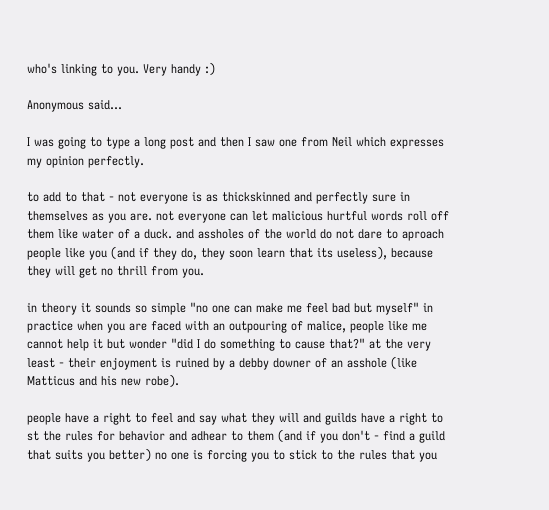who's linking to you. Very handy :)

Anonymous said...

I was going to type a long post and then I saw one from Neil which expresses my opinion perfectly.

to add to that - not everyone is as thickskinned and perfectly sure in themselves as you are. not everyone can let malicious hurtful words roll off them like water of a duck. and assholes of the world do not dare to aproach people like you (and if they do, they soon learn that its useless), because they will get no thrill from you.

in theory it sounds so simple "no one can make me feel bad but myself" in practice when you are faced with an outpouring of malice, people like me cannot help it but wonder "did I do something to cause that?" at the very least - their enjoyment is ruined by a debby downer of an asshole (like Matticus and his new robe).

people have a right to feel and say what they will and guilds have a right to st the rules for behavior and adhear to them (and if you don't - find a guild that suits you better) no one is forcing you to stick to the rules that you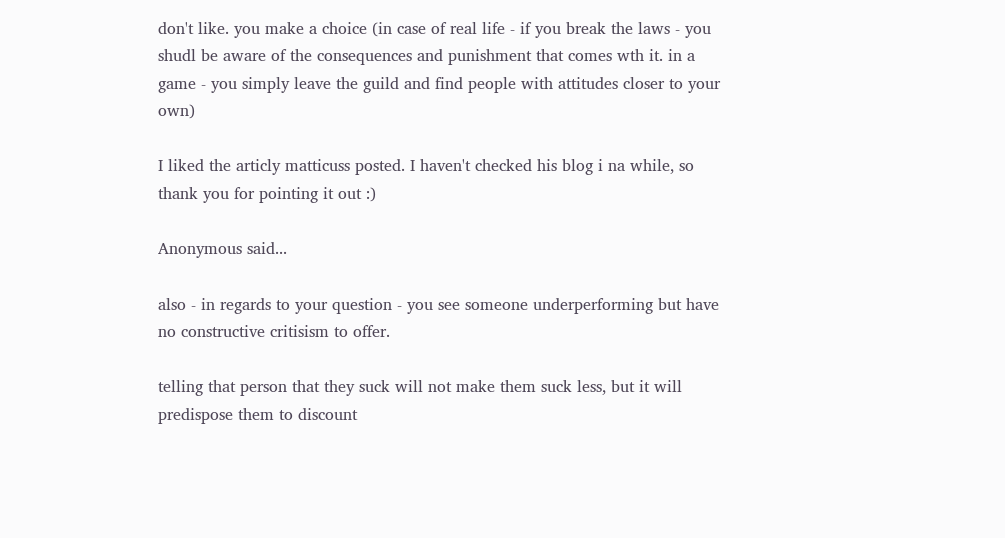don't like. you make a choice (in case of real life - if you break the laws - you shudl be aware of the consequences and punishment that comes wth it. in a game - you simply leave the guild and find people with attitudes closer to your own)

I liked the articly matticuss posted. I haven't checked his blog i na while, so thank you for pointing it out :)

Anonymous said...

also - in regards to your question - you see someone underperforming but have no constructive critisism to offer.

telling that person that they suck will not make them suck less, but it will predispose them to discount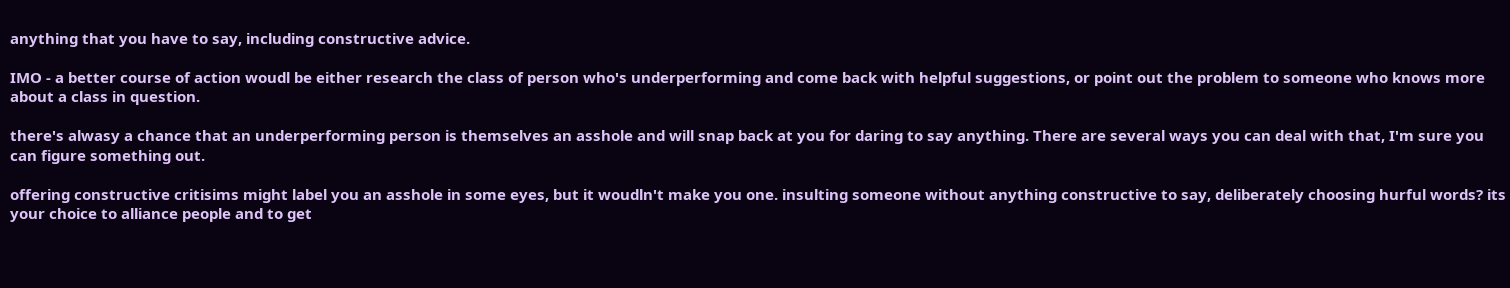anything that you have to say, including constructive advice.

IMO - a better course of action woudl be either research the class of person who's underperforming and come back with helpful suggestions, or point out the problem to someone who knows more about a class in question.

there's alwasy a chance that an underperforming person is themselves an asshole and will snap back at you for daring to say anything. There are several ways you can deal with that, I'm sure you can figure something out.

offering constructive critisims might label you an asshole in some eyes, but it woudln't make you one. insulting someone without anything constructive to say, deliberately choosing hurful words? its your choice to alliance people and to get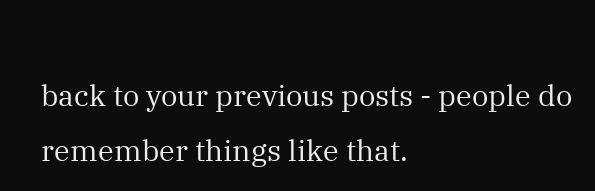back to your previous posts - people do remember things like that.